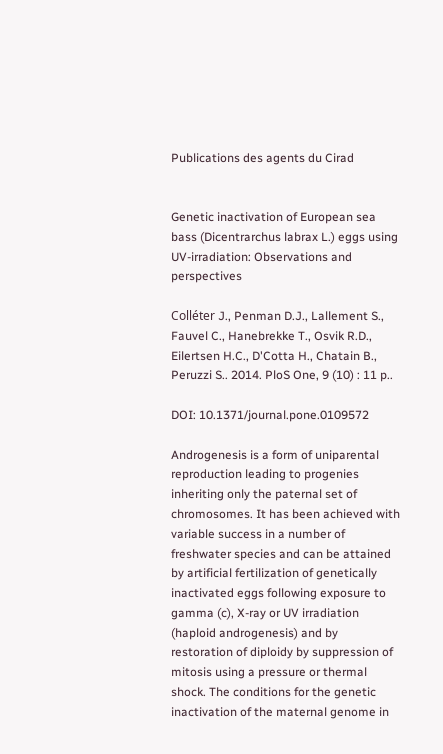Publications des agents du Cirad


Genetic inactivation of European sea bass (Dicentrarchus labrax L.) eggs using UV-irradiation: Observations and perspectives

Colléter J., Penman D.J., Lallement S., Fauvel C., Hanebrekke T., Osvik R.D., Eilertsen H.C., D'Cotta H., Chatain B., Peruzzi S.. 2014. PloS One, 9 (10) : 11 p..

DOI: 10.1371/journal.pone.0109572

Androgenesis is a form of uniparental reproduction leading to progenies inheriting only the paternal set of chromosomes. It has been achieved with variable success in a number of freshwater species and can be attained by artificial fertilization of genetically inactivated eggs following exposure to gamma (c), X-ray or UV irradiation (haploid androgenesis) and by restoration of diploidy by suppression of mitosis using a pressure or thermal shock. The conditions for the genetic inactivation of the maternal genome in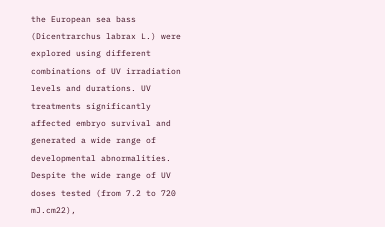the European sea bass (Dicentrarchus labrax L.) were explored using different combinations of UV irradiation levels and durations. UV treatments significantly affected embryo survival and generated a wide range of developmental abnormalities. Despite the wide range of UV doses tested (from 7.2 to 720 mJ.cm22),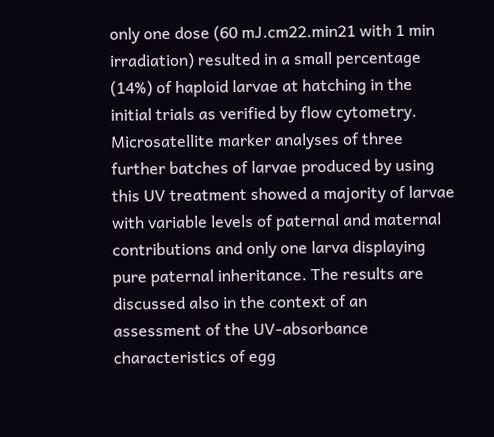only one dose (60 mJ.cm22.min21 with 1 min irradiation) resulted in a small percentage (14%) of haploid larvae at hatching in the initial trials as verified by flow cytometry. Microsatellite marker analyses of three further batches of larvae produced by using this UV treatment showed a majority of larvae with variable levels of paternal and maternal contributions and only one larva displaying pure paternal inheritance. The results are discussed also in the context of an assessment of the UV-absorbance characteristics of egg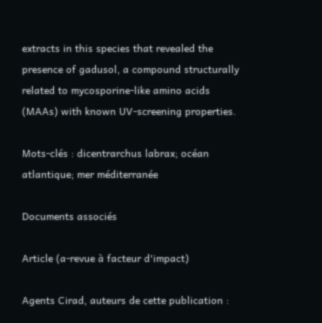extracts in this species that revealed the presence of gadusol, a compound structurally related to mycosporine-like amino acids (MAAs) with known UV-screening properties.

Mots-clés : dicentrarchus labrax; océan atlantique; mer méditerranée

Documents associés

Article (a-revue à facteur d'impact)

Agents Cirad, auteurs de cette publication :